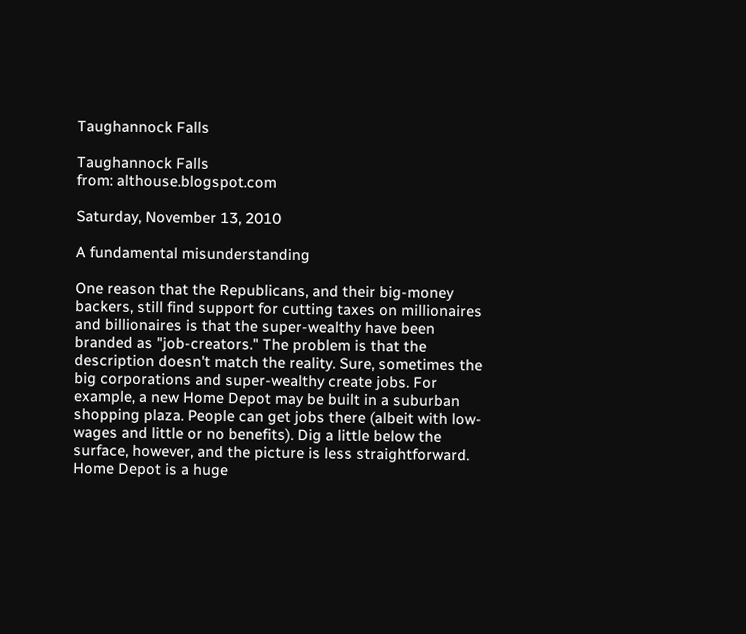Taughannock Falls

Taughannock Falls
from: althouse.blogspot.com

Saturday, November 13, 2010

A fundamental misunderstanding

One reason that the Republicans, and their big-money backers, still find support for cutting taxes on millionaires and billionaires is that the super-wealthy have been branded as "job-creators." The problem is that the description doesn't match the reality. Sure, sometimes the big corporations and super-wealthy create jobs. For example, a new Home Depot may be built in a suburban shopping plaza. People can get jobs there (albeit with low-wages and little or no benefits). Dig a little below the surface, however, and the picture is less straightforward. Home Depot is a huge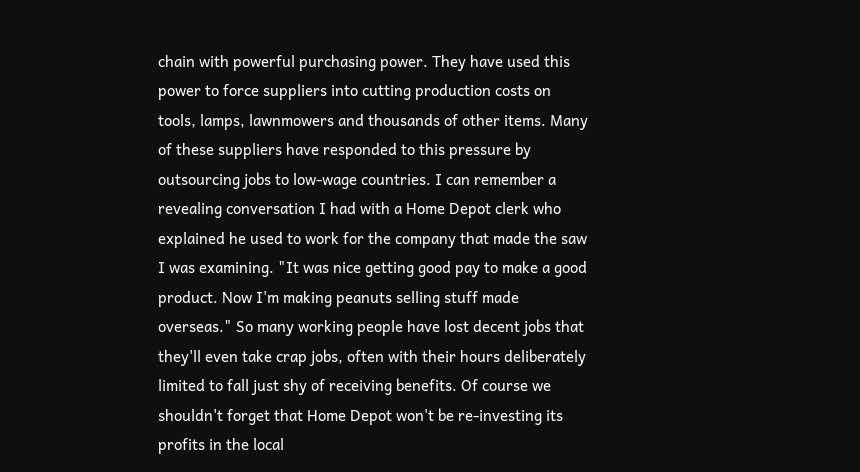chain with powerful purchasing power. They have used this power to force suppliers into cutting production costs on tools, lamps, lawnmowers and thousands of other items. Many of these suppliers have responded to this pressure by outsourcing jobs to low-wage countries. I can remember a revealing conversation I had with a Home Depot clerk who explained he used to work for the company that made the saw I was examining. "It was nice getting good pay to make a good product. Now I'm making peanuts selling stuff made overseas." So many working people have lost decent jobs that they'll even take crap jobs, often with their hours deliberately limited to fall just shy of receiving benefits. Of course we shouldn't forget that Home Depot won't be re-investing its profits in the local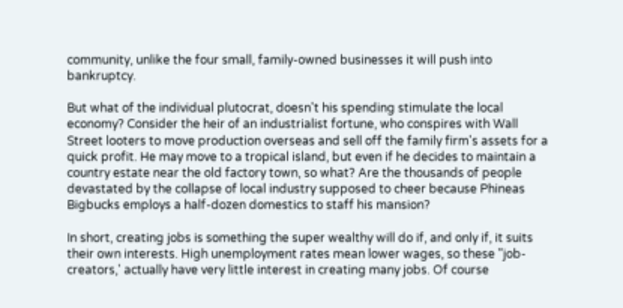community, unlike the four small, family-owned businesses it will push into bankruptcy.

But what of the individual plutocrat, doesn't his spending stimulate the local economy? Consider the heir of an industrialist fortune, who conspires with Wall Street looters to move production overseas and sell off the family firm's assets for a quick profit. He may move to a tropical island, but even if he decides to maintain a country estate near the old factory town, so what? Are the thousands of people devastated by the collapse of local industry supposed to cheer because Phineas Bigbucks employs a half-dozen domestics to staff his mansion?

In short, creating jobs is something the super wealthy will do if, and only if, it suits their own interests. High unemployment rates mean lower wages, so these "job-creators,' actually have very little interest in creating many jobs. Of course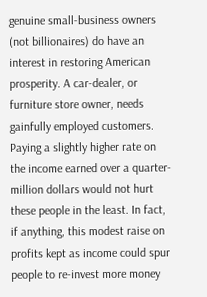genuine small-business owners (not billionaires) do have an interest in restoring American prosperity. A car-dealer, or furniture store owner, needs gainfully employed customers. Paying a slightly higher rate on the income earned over a quarter-million dollars would not hurt these people in the least. In fact, if anything, this modest raise on profits kept as income could spur people to re-invest more money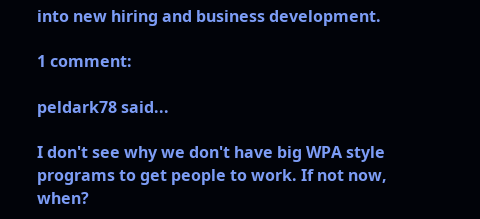into new hiring and business development.

1 comment:

peldark78 said...

I don't see why we don't have big WPA style programs to get people to work. If not now, when?